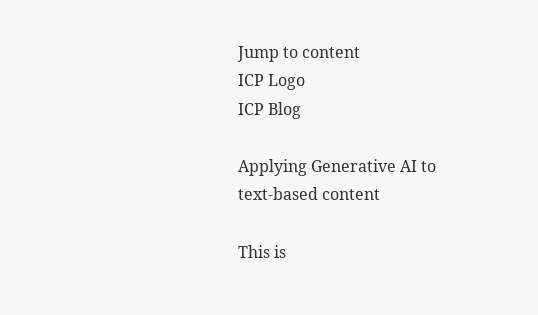Jump to content
ICP Logo
ICP Blog

Applying Generative AI to text-based content

This is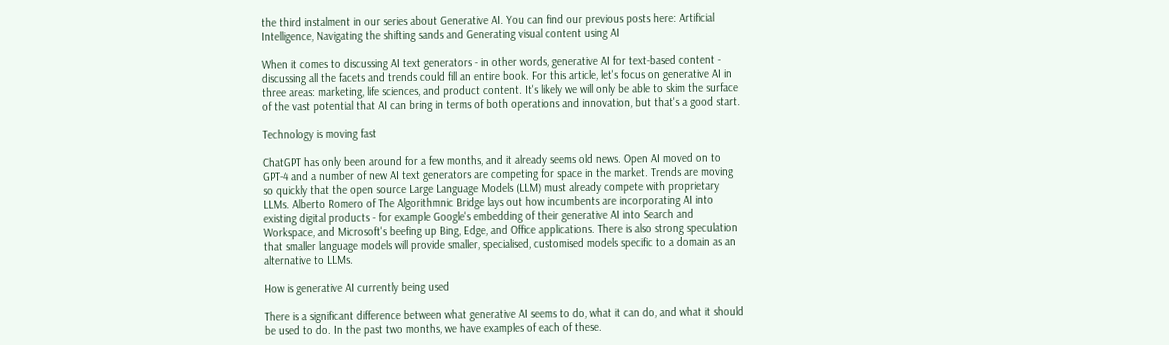the third instalment in our series about Generative AI. You can find our previous posts here: Artificial Intelligence, Navigating the shifting sands and Generating visual content using AI

When it comes to discussing AI text generators - in other words, generative AI for text-based content - discussing all the facets and trends could fill an entire book. For this article, let's focus on generative AI in three areas: marketing, life sciences, and product content. It's likely we will only be able to skim the surface of the vast potential that AI can bring in terms of both operations and innovation, but that's a good start.

Technology is moving fast

ChatGPT has only been around for a few months, and it already seems old news. Open AI moved on to GPT-4 and a number of new AI text generators are competing for space in the market. Trends are moving so quickly that the open source Large Language Models (LLM) must already compete with proprietary LLMs. Alberto Romero of The Algorithmnic Bridge lays out how incumbents are incorporating AI into existing digital products - for example Google's embedding of their generative AI into Search and Workspace, and Microsoft's beefing up Bing, Edge, and Office applications. There is also strong speculation that smaller language models will provide smaller, specialised, customised models specific to a domain as an alternative to LLMs.

How is generative AI currently being used

There is a significant difference between what generative AI seems to do, what it can do, and what it should be used to do. In the past two months, we have examples of each of these.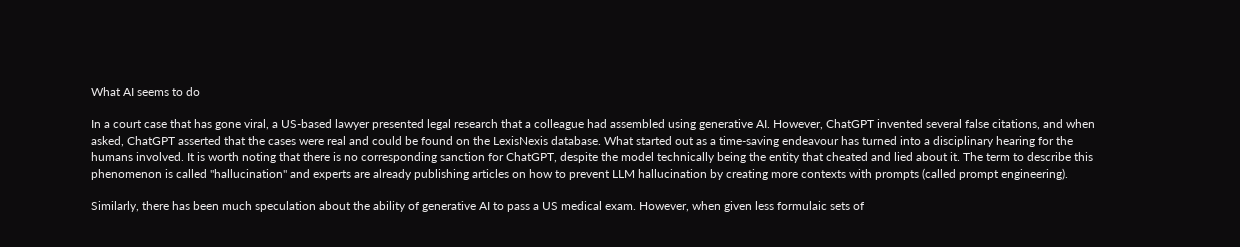What AI seems to do

In a court case that has gone viral, a US-based lawyer presented legal research that a colleague had assembled using generative AI. However, ChatGPT invented several false citations, and when asked, ChatGPT asserted that the cases were real and could be found on the LexisNexis database. What started out as a time-saving endeavour has turned into a disciplinary hearing for the humans involved. It is worth noting that there is no corresponding sanction for ChatGPT, despite the model technically being the entity that cheated and lied about it. The term to describe this phenomenon is called "hallucination" and experts are already publishing articles on how to prevent LLM hallucination by creating more contexts with prompts (called prompt engineering).

Similarly, there has been much speculation about the ability of generative AI to pass a US medical exam. However, when given less formulaic sets of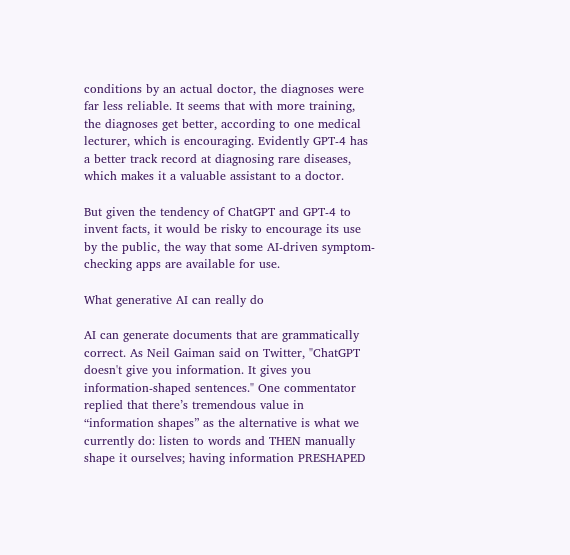conditions by an actual doctor, the diagnoses were far less reliable. It seems that with more training, the diagnoses get better, according to one medical lecturer, which is encouraging. Evidently GPT-4 has a better track record at diagnosing rare diseases, which makes it a valuable assistant to a doctor.

But given the tendency of ChatGPT and GPT-4 to invent facts, it would be risky to encourage its use by the public, the way that some AI-driven symptom-checking apps are available for use.

What generative AI can really do

AI can generate documents that are grammatically correct. As Neil Gaiman said on Twitter, "ChatGPT doesn't give you information. It gives you information-shaped sentences." One commentator replied that there’s tremendous value in “information shapes” as the alternative is what we currently do: listen to words and THEN manually shape it ourselves; having information PRESHAPED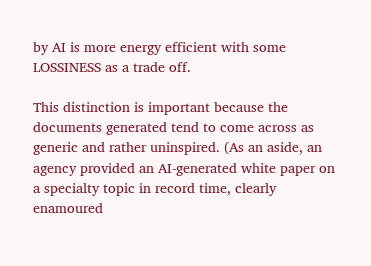by AI is more energy efficient with some LOSSINESS as a trade off.

This distinction is important because the documents generated tend to come across as generic and rather uninspired. (As an aside, an agency provided an AI-generated white paper on a specialty topic in record time, clearly enamoured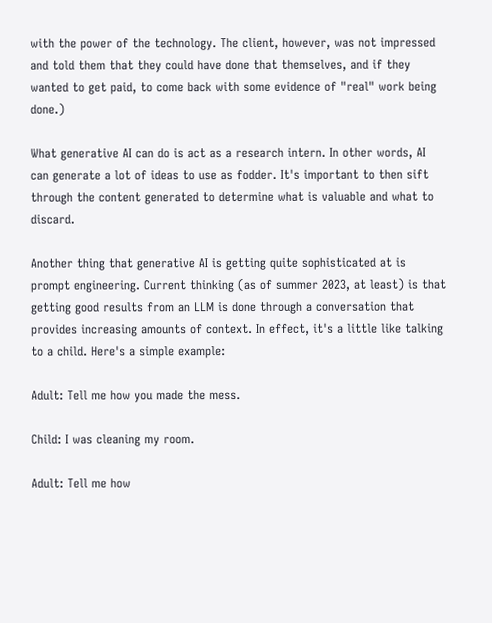with the power of the technology. The client, however, was not impressed and told them that they could have done that themselves, and if they wanted to get paid, to come back with some evidence of "real" work being done.)

What generative AI can do is act as a research intern. In other words, AI can generate a lot of ideas to use as fodder. It's important to then sift through the content generated to determine what is valuable and what to discard.

Another thing that generative AI is getting quite sophisticated at is prompt engineering. Current thinking (as of summer 2023, at least) is that getting good results from an LLM is done through a conversation that provides increasing amounts of context. In effect, it's a little like talking to a child. Here's a simple example:

Adult: Tell me how you made the mess.

Child: I was cleaning my room.

Adult: Tell me how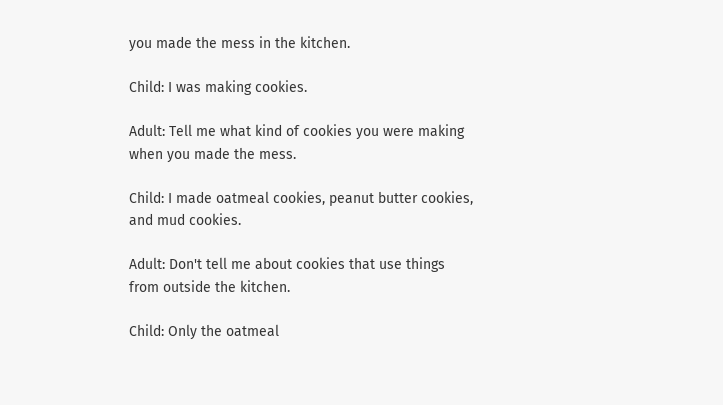you made the mess in the kitchen.

Child: I was making cookies.

Adult: Tell me what kind of cookies you were making when you made the mess.

Child: I made oatmeal cookies, peanut butter cookies, and mud cookies.

Adult: Don't tell me about cookies that use things from outside the kitchen.

Child: Only the oatmeal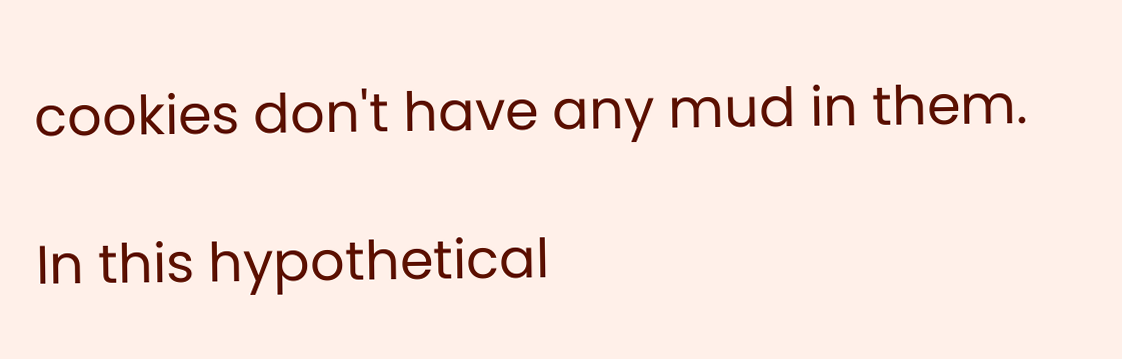cookies don't have any mud in them.

In this hypothetical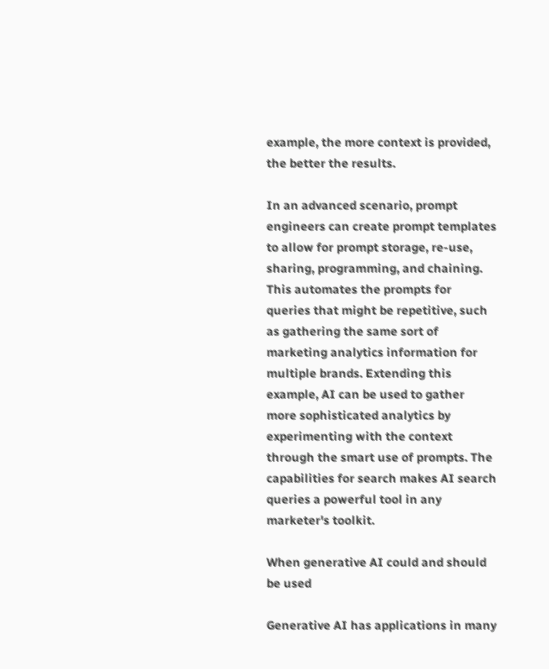example, the more context is provided, the better the results.

In an advanced scenario, prompt engineers can create prompt templates to allow for prompt storage, re-use, sharing, programming, and chaining. This automates the prompts for queries that might be repetitive, such as gathering the same sort of marketing analytics information for multiple brands. Extending this example, AI can be used to gather more sophisticated analytics by experimenting with the context through the smart use of prompts. The capabilities for search makes AI search queries a powerful tool in any marketer's toolkit.

When generative AI could and should be used

Generative AI has applications in many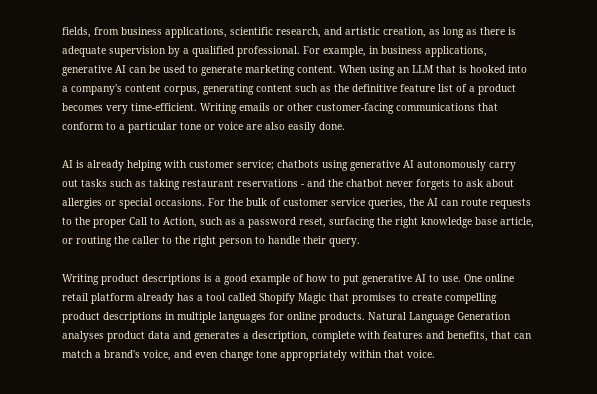fields, from business applications, scientific research, and artistic creation, as long as there is adequate supervision by a qualified professional. For example, in business applications, generative AI can be used to generate marketing content. When using an LLM that is hooked into a company's content corpus, generating content such as the definitive feature list of a product becomes very time-efficient. Writing emails or other customer-facing communications that conform to a particular tone or voice are also easily done.

AI is already helping with customer service; chatbots using generative AI autonomously carry out tasks such as taking restaurant reservations - and the chatbot never forgets to ask about allergies or special occasions. For the bulk of customer service queries, the AI can route requests to the proper Call to Action, such as a password reset, surfacing the right knowledge base article, or routing the caller to the right person to handle their query.

Writing product descriptions is a good example of how to put generative AI to use. One online retail platform already has a tool called Shopify Magic that promises to create compelling product descriptions in multiple languages for online products. Natural Language Generation analyses product data and generates a description, complete with features and benefits, that can match a brand's voice, and even change tone appropriately within that voice.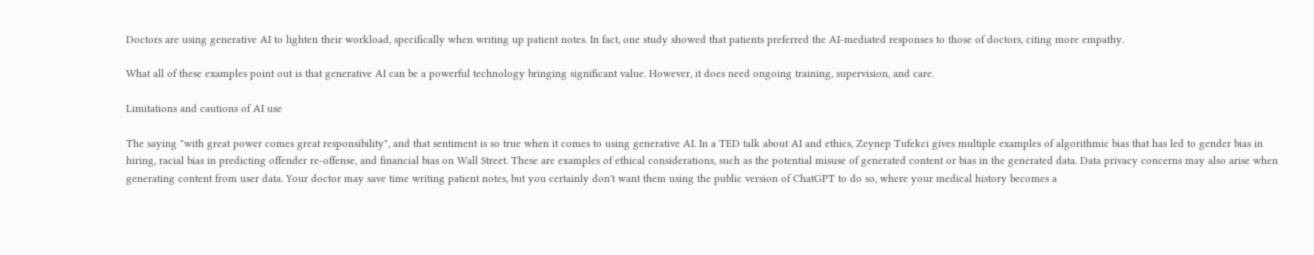Doctors are using generative AI to lighten their workload, specifically when writing up patient notes. In fact, one study showed that patients preferred the AI-mediated responses to those of doctors, citing more empathy.

What all of these examples point out is that generative AI can be a powerful technology bringing significant value. However, it does need ongoing training, supervision, and care.

Limitations and cautions of AI use

The saying "with great power comes great responsibility", and that sentiment is so true when it comes to using generative AI. In a TED talk about AI and ethics, Zeynep Tufekci gives multiple examples of algorithmic bias that has led to gender bias in hiring, racial bias in predicting offender re-offense, and financial bias on Wall Street. These are examples of ethical considerations, such as the potential misuse of generated content or bias in the generated data. Data privacy concerns may also arise when generating content from user data. Your doctor may save time writing patient notes, but you certainly don't want them using the public version of ChatGPT to do so, where your medical history becomes a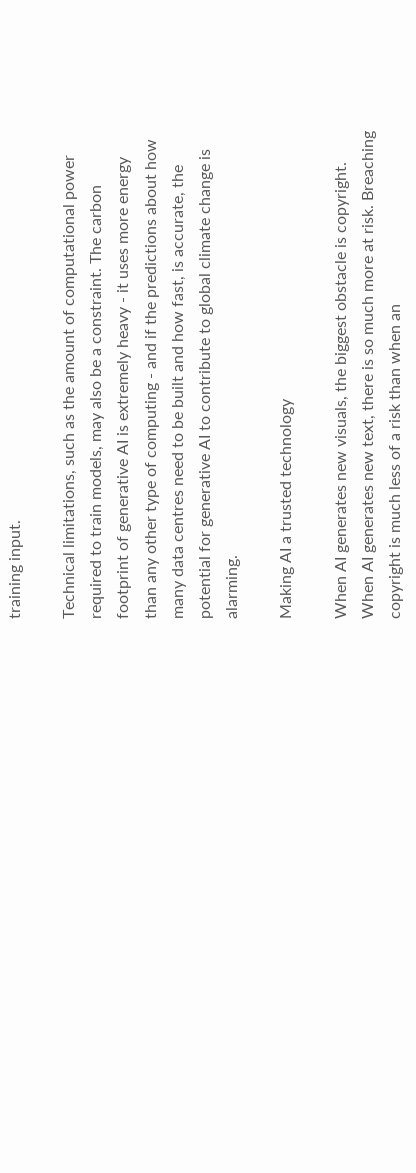training input.

Technical limitations, such as the amount of computational power required to train models, may also be a constraint. The carbon footprint of generative AI is extremely heavy - it uses more energy than any other type of computing - and if the predictions about how many data centres need to be built and how fast, is accurate, the potential for generative AI to contribute to global climate change is alarming.

Making AI a trusted technology

When AI generates new visuals, the biggest obstacle is copyright. When AI generates new text, there is so much more at risk. Breaching copyright is much less of a risk than when an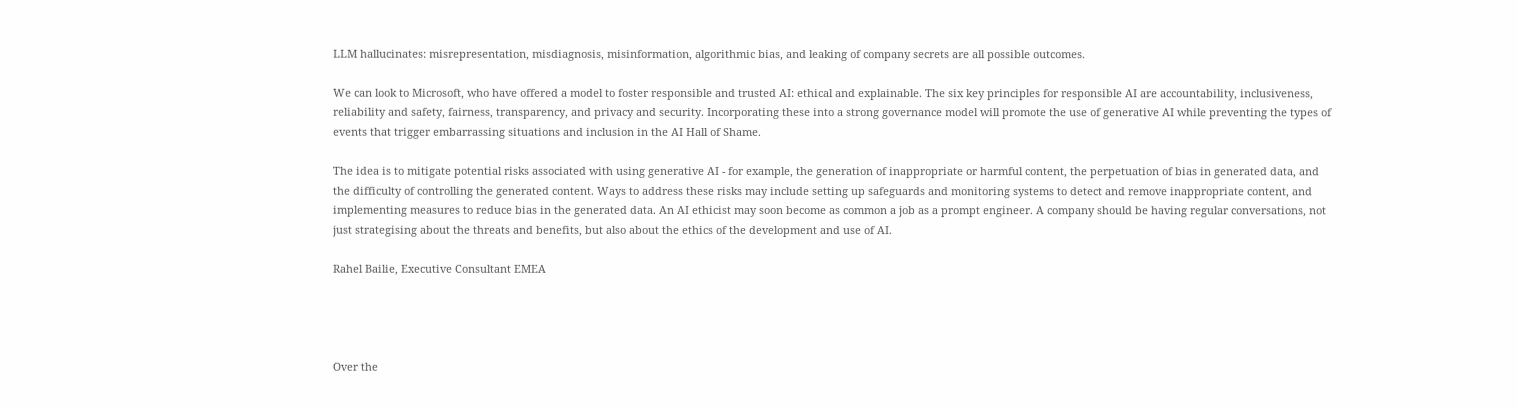LLM hallucinates: misrepresentation, misdiagnosis, misinformation, algorithmic bias, and leaking of company secrets are all possible outcomes.

We can look to Microsoft, who have offered a model to foster responsible and trusted AI: ethical and explainable. The six key principles for responsible AI are accountability, inclusiveness, reliability and safety, fairness, transparency, and privacy and security. Incorporating these into a strong governance model will promote the use of generative AI while preventing the types of events that trigger embarrassing situations and inclusion in the AI Hall of Shame.

The idea is to mitigate potential risks associated with using generative AI - for example, the generation of inappropriate or harmful content, the perpetuation of bias in generated data, and the difficulty of controlling the generated content. Ways to address these risks may include setting up safeguards and monitoring systems to detect and remove inappropriate content, and implementing measures to reduce bias in the generated data. An AI ethicist may soon become as common a job as a prompt engineer. A company should be having regular conversations, not just strategising about the threats and benefits, but also about the ethics of the development and use of AI.

Rahel Bailie, Executive Consultant EMEA




Over the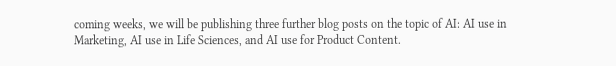coming weeks, we will be publishing three further blog posts on the topic of AI: AI use in Marketing, AI use in Life Sciences, and AI use for Product Content.